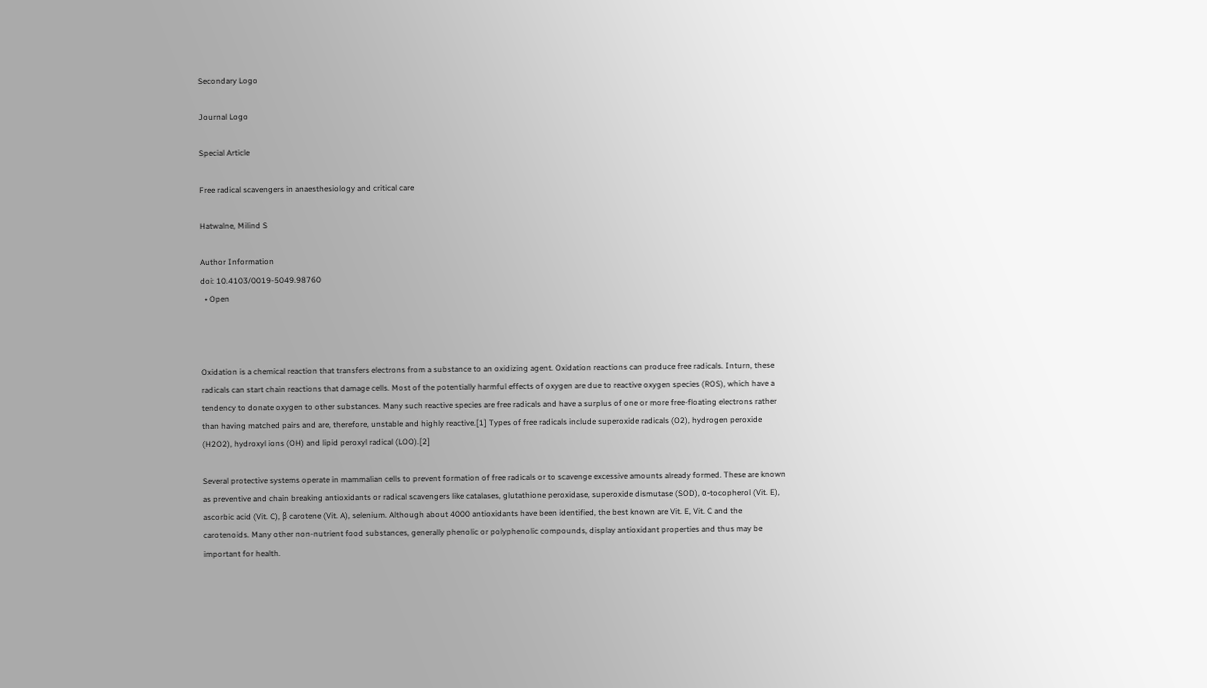Secondary Logo

Journal Logo

Special Article

Free radical scavengers in anaesthesiology and critical care

Hatwalne, Milind S

Author Information
doi: 10.4103/0019-5049.98760
  • Open



Oxidation is a chemical reaction that transfers electrons from a substance to an oxidizing agent. Oxidation reactions can produce free radicals. Inturn, these radicals can start chain reactions that damage cells. Most of the potentially harmful effects of oxygen are due to reactive oxygen species (ROS), which have a tendency to donate oxygen to other substances. Many such reactive species are free radicals and have a surplus of one or more free-floating electrons rather than having matched pairs and are, therefore, unstable and highly reactive.[1] Types of free radicals include superoxide radicals (O2), hydrogen peroxide (H2O2), hydroxyl ions (OH) and lipid peroxyl radical (LOO).[2]

Several protective systems operate in mammalian cells to prevent formation of free radicals or to scavenge excessive amounts already formed. These are known as preventive and chain breaking antioxidants or radical scavengers like catalases, glutathione peroxidase, superoxide dismutase (SOD), α-tocopherol (Vit. E), ascorbic acid (Vit. C), β carotene (Vit. A), selenium. Although about 4000 antioxidants have been identified, the best known are Vit. E, Vit. C and the carotenoids. Many other non-nutrient food substances, generally phenolic or polyphenolic compounds, display antioxidant properties and thus may be important for health.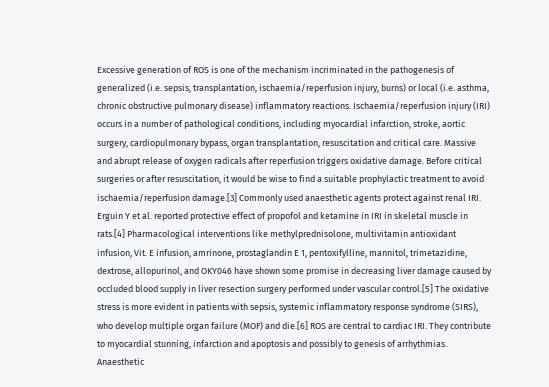Excessive generation of ROS is one of the mechanism incriminated in the pathogenesis of generalized (i.e. sepsis, transplantation, ischaemia/reperfusion injury, burns) or local (i.e. asthma, chronic obstructive pulmonary disease) inflammatory reactions. Ischaemia/reperfusion injury (IRI) occurs in a number of pathological conditions, including myocardial infarction, stroke, aortic surgery, cardiopulmonary bypass, organ transplantation, resuscitation and critical care. Massive and abrupt release of oxygen radicals after reperfusion triggers oxidative damage. Before critical surgeries or after resuscitation, it would be wise to find a suitable prophylactic treatment to avoid ischaemia/reperfusion damage.[3] Commonly used anaesthetic agents protect against renal IRI. Erguin Y et al. reported protective effect of propofol and ketamine in IRI in skeletal muscle in rats.[4] Pharmacological interventions like methylprednisolone, multivitamin antioxidant infusion, Vit. E infusion, amrinone, prostaglandin E 1, pentoxifylline, mannitol, trimetazidine, dextrose, allopurinol, and OKY046 have shown some promise in decreasing liver damage caused by occluded blood supply in liver resection surgery performed under vascular control.[5] The oxidative stress is more evident in patients with sepsis, systemic inflammatory response syndrome (SIRS), who develop multiple organ failure (MOF) and die.[6] ROS are central to cardiac IRI. They contribute to myocardial stunning, infarction and apoptosis and possibly to genesis of arrhythmias. Anaesthetic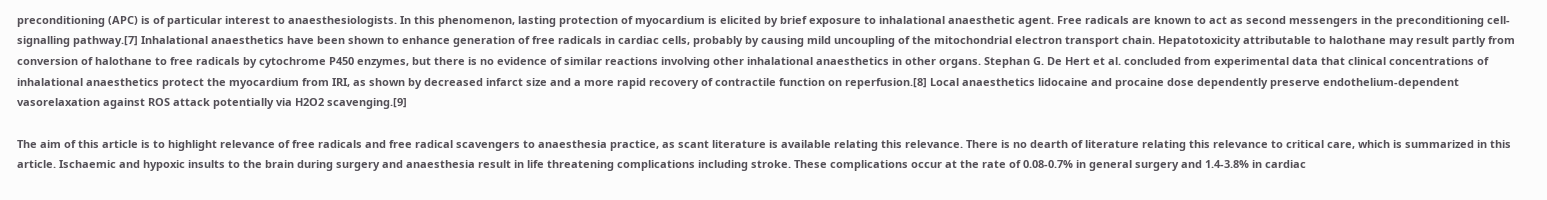preconditioning (APC) is of particular interest to anaesthesiologists. In this phenomenon, lasting protection of myocardium is elicited by brief exposure to inhalational anaesthetic agent. Free radicals are known to act as second messengers in the preconditioning cell-signalling pathway.[7] Inhalational anaesthetics have been shown to enhance generation of free radicals in cardiac cells, probably by causing mild uncoupling of the mitochondrial electron transport chain. Hepatotoxicity attributable to halothane may result partly from conversion of halothane to free radicals by cytochrome P450 enzymes, but there is no evidence of similar reactions involving other inhalational anaesthetics in other organs. Stephan G. De Hert et al. concluded from experimental data that clinical concentrations of inhalational anaesthetics protect the myocardium from IRI, as shown by decreased infarct size and a more rapid recovery of contractile function on reperfusion.[8] Local anaesthetics lidocaine and procaine dose dependently preserve endothelium-dependent vasorelaxation against ROS attack potentially via H2O2 scavenging.[9]

The aim of this article is to highlight relevance of free radicals and free radical scavengers to anaesthesia practice, as scant literature is available relating this relevance. There is no dearth of literature relating this relevance to critical care, which is summarized in this article. Ischaemic and hypoxic insults to the brain during surgery and anaesthesia result in life threatening complications including stroke. These complications occur at the rate of 0.08-0.7% in general surgery and 1.4-3.8% in cardiac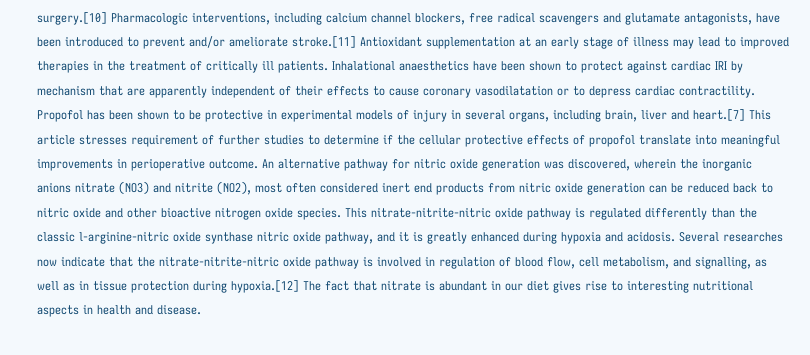surgery.[10] Pharmacologic interventions, including calcium channel blockers, free radical scavengers and glutamate antagonists, have been introduced to prevent and/or ameliorate stroke.[11] Antioxidant supplementation at an early stage of illness may lead to improved therapies in the treatment of critically ill patients. Inhalational anaesthetics have been shown to protect against cardiac IRI by mechanism that are apparently independent of their effects to cause coronary vasodilatation or to depress cardiac contractility. Propofol has been shown to be protective in experimental models of injury in several organs, including brain, liver and heart.[7] This article stresses requirement of further studies to determine if the cellular protective effects of propofol translate into meaningful improvements in perioperative outcome. An alternative pathway for nitric oxide generation was discovered, wherein the inorganic anions nitrate (NO3) and nitrite (NO2), most often considered inert end products from nitric oxide generation can be reduced back to nitric oxide and other bioactive nitrogen oxide species. This nitrate-nitrite-nitric oxide pathway is regulated differently than the classic l-arginine-nitric oxide synthase nitric oxide pathway, and it is greatly enhanced during hypoxia and acidosis. Several researches now indicate that the nitrate-nitrite-nitric oxide pathway is involved in regulation of blood flow, cell metabolism, and signalling, as well as in tissue protection during hypoxia.[12] The fact that nitrate is abundant in our diet gives rise to interesting nutritional aspects in health and disease.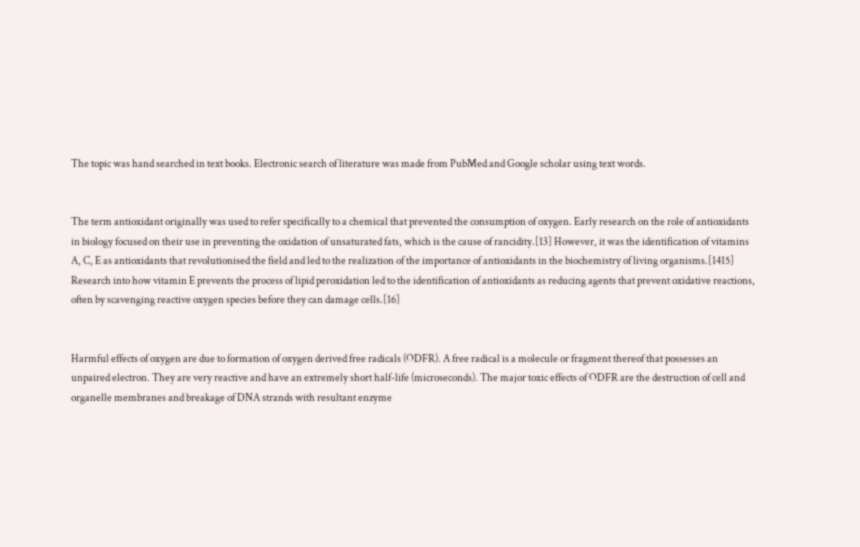The topic was hand searched in text books. Electronic search of literature was made from PubMed and Google scholar using text words.


The term antioxidant originally was used to refer specifically to a chemical that prevented the consumption of oxygen. Early research on the role of antioxidants in biology focused on their use in preventing the oxidation of unsaturated fats, which is the cause of rancidity.[13] However, it was the identification of vitamins A, C, E as antioxidants that revolutionised the field and led to the realization of the importance of antioxidants in the biochemistry of living organisms.[1415] Research into how vitamin E prevents the process of lipid peroxidation led to the identification of antioxidants as reducing agents that prevent oxidative reactions, often by scavenging reactive oxygen species before they can damage cells.[16]


Harmful effects of oxygen are due to formation of oxygen derived free radicals (ODFR). A free radical is a molecule or fragment thereof that possesses an unpaired electron. They are very reactive and have an extremely short half-life (microseconds). The major toxic effects of ODFR are the destruction of cell and organelle membranes and breakage of DNA strands with resultant enzyme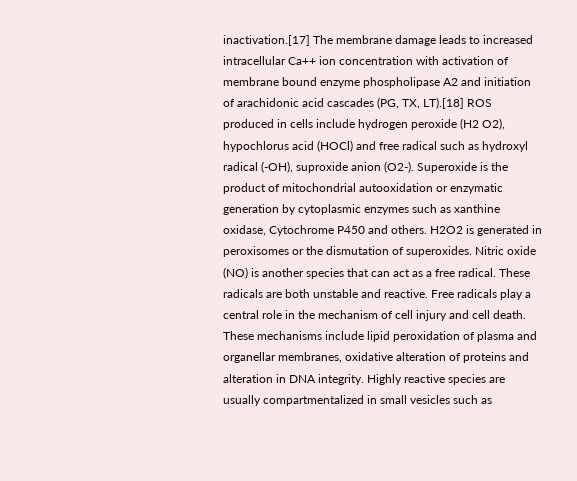inactivation.[17] The membrane damage leads to increased intracellular Ca++ ion concentration with activation of membrane bound enzyme phospholipase A2 and initiation of arachidonic acid cascades (PG, TX, LT).[18] ROS produced in cells include hydrogen peroxide (H2 O2), hypochlorus acid (HOCl) and free radical such as hydroxyl radical (-OH), suproxide anion (O2-). Superoxide is the product of mitochondrial autooxidation or enzymatic generation by cytoplasmic enzymes such as xanthine oxidase, Cytochrome P450 and others. H2O2 is generated in peroxisomes or the dismutation of superoxides. Nitric oxide (NO) is another species that can act as a free radical. These radicals are both unstable and reactive. Free radicals play a central role in the mechanism of cell injury and cell death. These mechanisms include lipid peroxidation of plasma and organellar membranes, oxidative alteration of proteins and alteration in DNA integrity. Highly reactive species are usually compartmentalized in small vesicles such as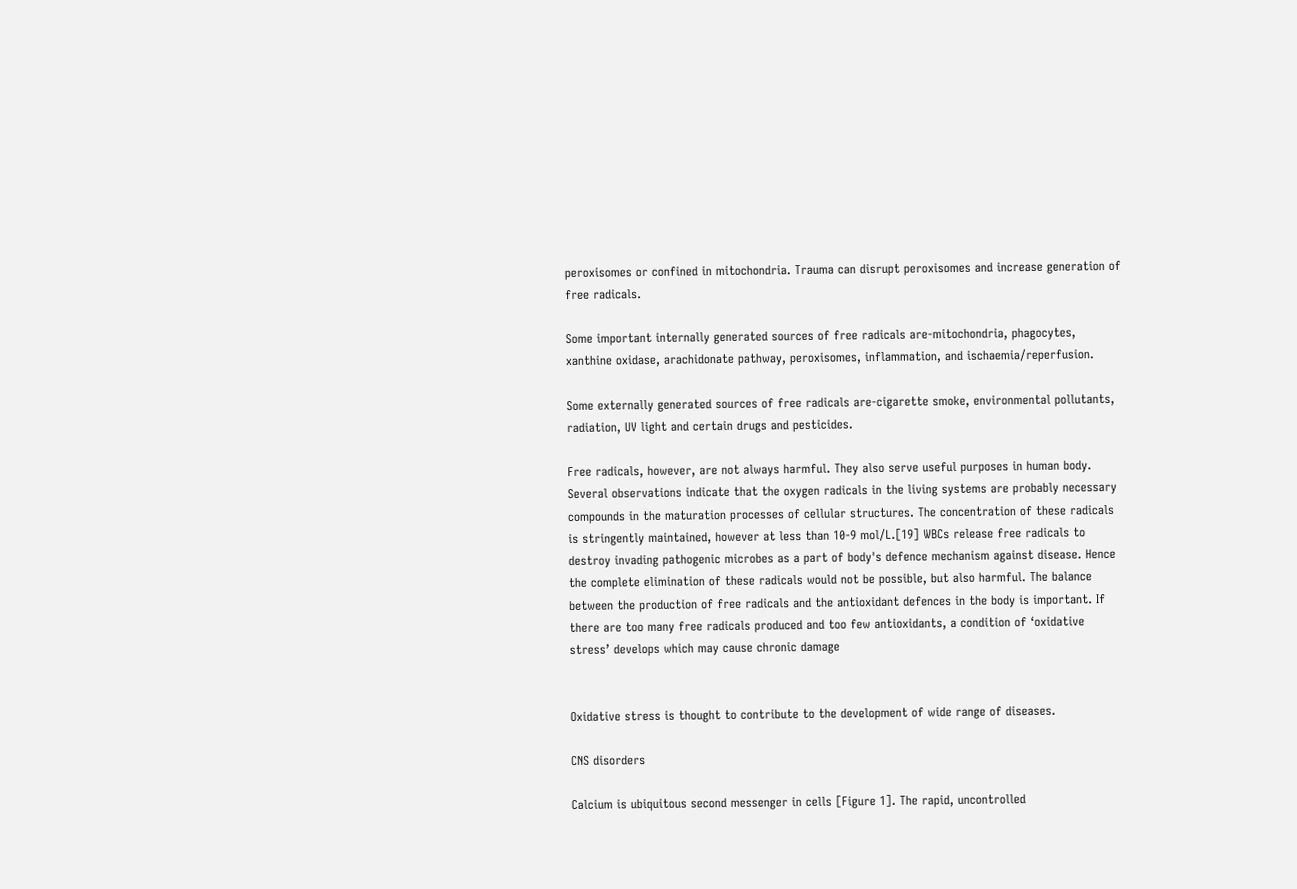peroxisomes or confined in mitochondria. Trauma can disrupt peroxisomes and increase generation of free radicals.

Some important internally generated sources of free radicals are-mitochondria, phagocytes, xanthine oxidase, arachidonate pathway, peroxisomes, inflammation, and ischaemia/reperfusion.

Some externally generated sources of free radicals are-cigarette smoke, environmental pollutants, radiation, UV light and certain drugs and pesticides.

Free radicals, however, are not always harmful. They also serve useful purposes in human body. Several observations indicate that the oxygen radicals in the living systems are probably necessary compounds in the maturation processes of cellular structures. The concentration of these radicals is stringently maintained, however at less than 10-9 mol/L.[19] WBCs release free radicals to destroy invading pathogenic microbes as a part of body's defence mechanism against disease. Hence the complete elimination of these radicals would not be possible, but also harmful. The balance between the production of free radicals and the antioxidant defences in the body is important. If there are too many free radicals produced and too few antioxidants, a condition of ‘oxidative stress’ develops which may cause chronic damage


Oxidative stress is thought to contribute to the development of wide range of diseases.

CNS disorders

Calcium is ubiquitous second messenger in cells [Figure 1]. The rapid, uncontrolled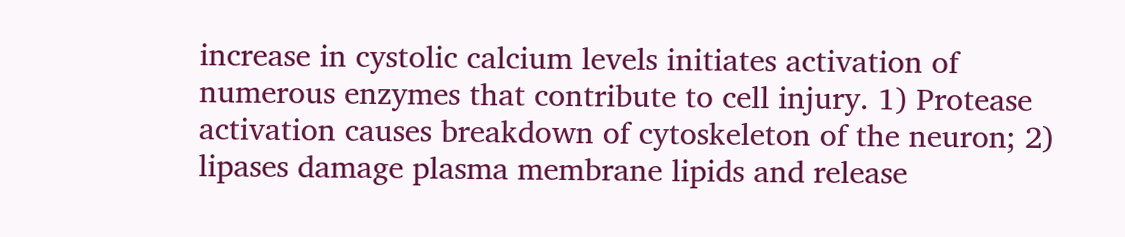increase in cystolic calcium levels initiates activation of numerous enzymes that contribute to cell injury. 1) Protease activation causes breakdown of cytoskeleton of the neuron; 2) lipases damage plasma membrane lipids and release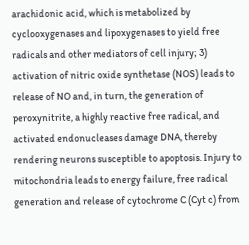arachidonic acid, which is metabolized by cyclooxygenases and lipoxygenases to yield free radicals and other mediators of cell injury; 3) activation of nitric oxide synthetase (NOS) leads to release of NO and, in turn, the generation of peroxynitrite, a highly reactive free radical, and activated endonucleases damage DNA, thereby rendering neurons susceptible to apoptosis. Injury to mitochondria leads to energy failure, free radical generation and release of cytochrome C (Cyt c) from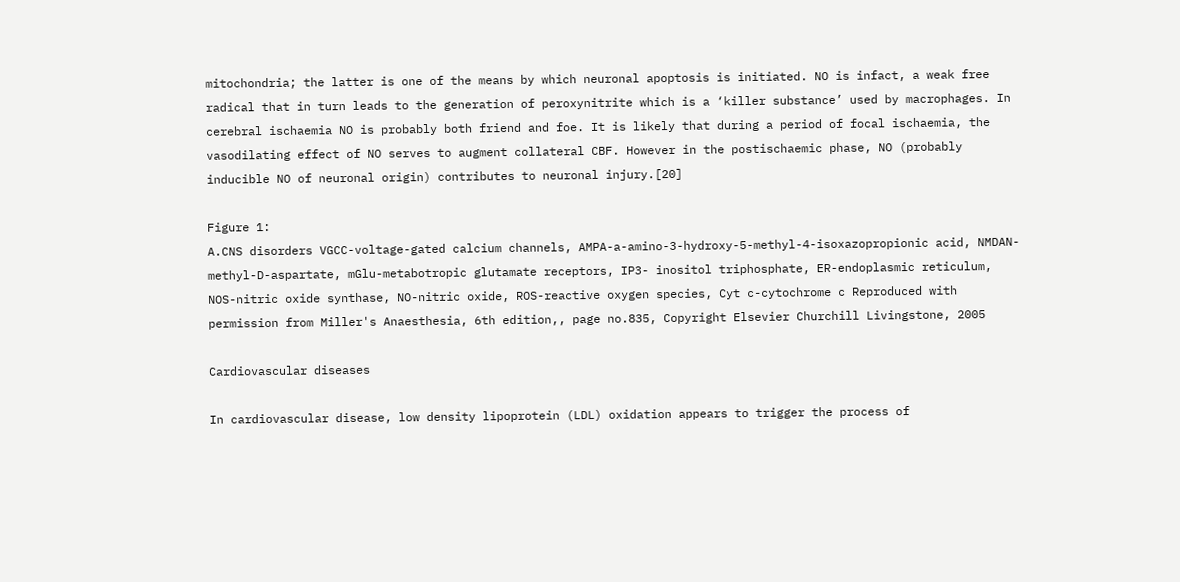mitochondria; the latter is one of the means by which neuronal apoptosis is initiated. NO is infact, a weak free radical that in turn leads to the generation of peroxynitrite which is a ‘killer substance’ used by macrophages. In cerebral ischaemia NO is probably both friend and foe. It is likely that during a period of focal ischaemia, the vasodilating effect of NO serves to augment collateral CBF. However in the postischaemic phase, NO (probably inducible NO of neuronal origin) contributes to neuronal injury.[20]

Figure 1:
A.CNS disorders VGCC-voltage-gated calcium channels, AMPA-a-amino-3-hydroxy-5-methyl-4-isoxazopropionic acid, NMDAN- methyl-D-aspartate, mGlu-metabotropic glutamate receptors, IP3- inositol triphosphate, ER-endoplasmic reticulum, NOS-nitric oxide synthase, NO-nitric oxide, ROS-reactive oxygen species, Cyt c-cytochrome c Reproduced with permission from Miller's Anaesthesia, 6th edition,, page no.835, Copyright Elsevier Churchill Livingstone, 2005

Cardiovascular diseases

In cardiovascular disease, low density lipoprotein (LDL) oxidation appears to trigger the process of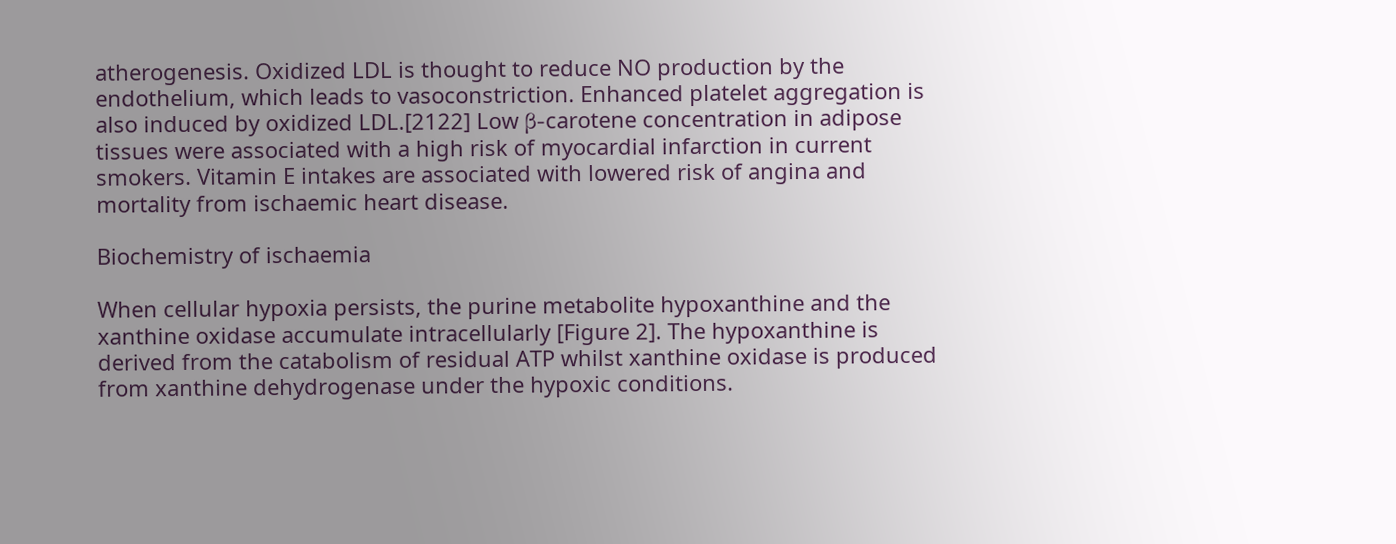atherogenesis. Oxidized LDL is thought to reduce NO production by the endothelium, which leads to vasoconstriction. Enhanced platelet aggregation is also induced by oxidized LDL.[2122] Low β-carotene concentration in adipose tissues were associated with a high risk of myocardial infarction in current smokers. Vitamin E intakes are associated with lowered risk of angina and mortality from ischaemic heart disease.

Biochemistry of ischaemia

When cellular hypoxia persists, the purine metabolite hypoxanthine and the xanthine oxidase accumulate intracellularly [Figure 2]. The hypoxanthine is derived from the catabolism of residual ATP whilst xanthine oxidase is produced from xanthine dehydrogenase under the hypoxic conditions.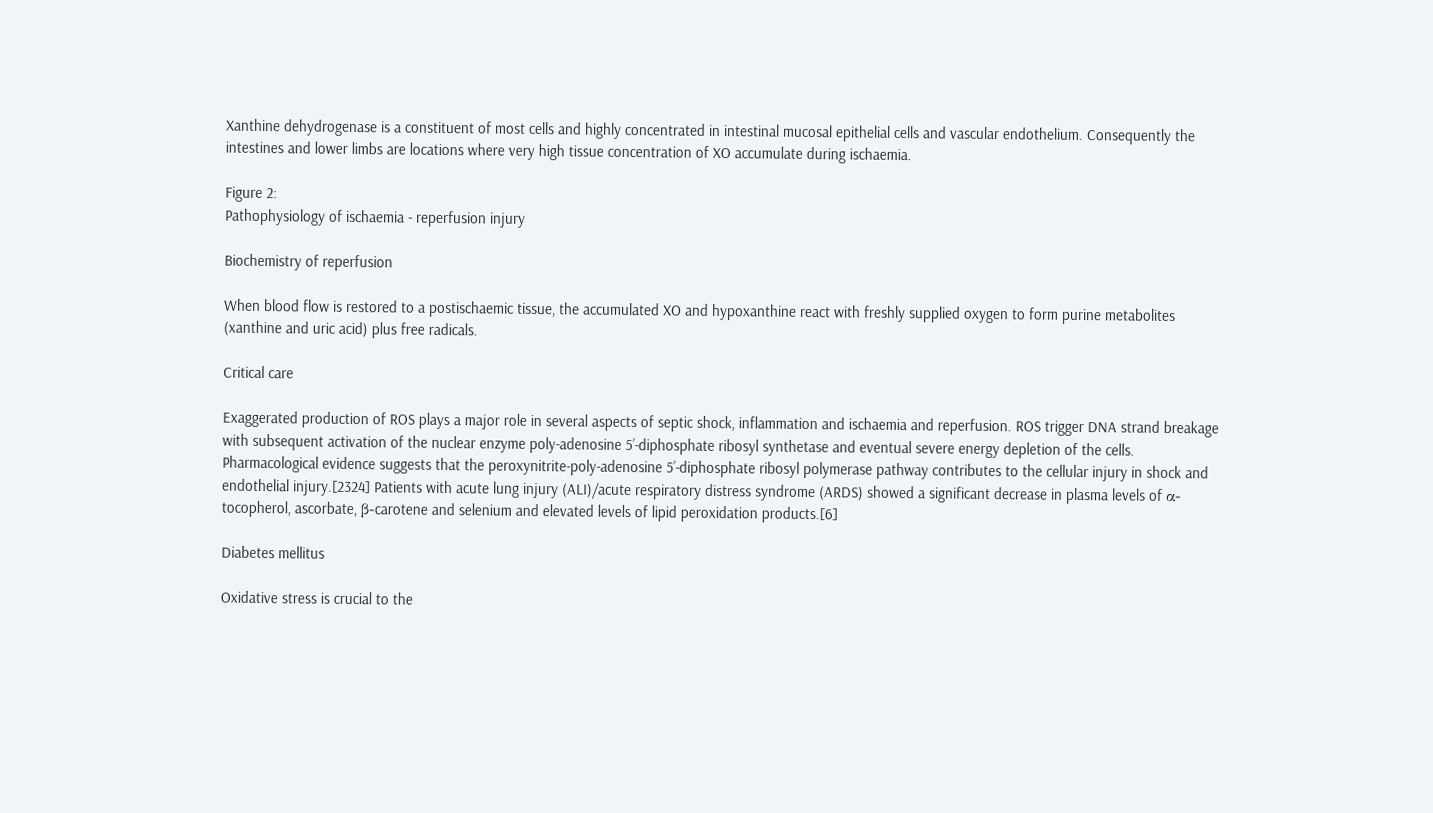Xanthine dehydrogenase is a constituent of most cells and highly concentrated in intestinal mucosal epithelial cells and vascular endothelium. Consequently the intestines and lower limbs are locations where very high tissue concentration of XO accumulate during ischaemia.

Figure 2:
Pathophysiology of ischaemia - reperfusion injury

Biochemistry of reperfusion

When blood flow is restored to a postischaemic tissue, the accumulated XO and hypoxanthine react with freshly supplied oxygen to form purine metabolites (xanthine and uric acid) plus free radicals.

Critical care

Exaggerated production of ROS plays a major role in several aspects of septic shock, inflammation and ischaemia and reperfusion. ROS trigger DNA strand breakage with subsequent activation of the nuclear enzyme poly-adenosine 5’-diphosphate ribosyl synthetase and eventual severe energy depletion of the cells. Pharmacological evidence suggests that the peroxynitrite-poly-adenosine 5’-diphosphate ribosyl polymerase pathway contributes to the cellular injury in shock and endothelial injury.[2324] Patients with acute lung injury (ALI)/acute respiratory distress syndrome (ARDS) showed a significant decrease in plasma levels of α-tocopherol, ascorbate, β-carotene and selenium and elevated levels of lipid peroxidation products.[6]

Diabetes mellitus

Oxidative stress is crucial to the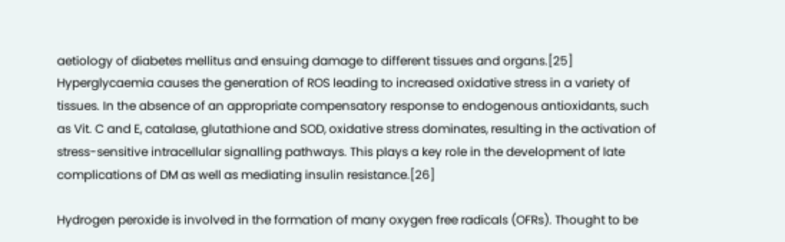aetiology of diabetes mellitus and ensuing damage to different tissues and organs.[25] Hyperglycaemia causes the generation of ROS leading to increased oxidative stress in a variety of tissues. In the absence of an appropriate compensatory response to endogenous antioxidants, such as Vit. C and E, catalase, glutathione and SOD, oxidative stress dominates, resulting in the activation of stress-sensitive intracellular signalling pathways. This plays a key role in the development of late complications of DM as well as mediating insulin resistance.[26]

Hydrogen peroxide is involved in the formation of many oxygen free radicals (OFRs). Thought to be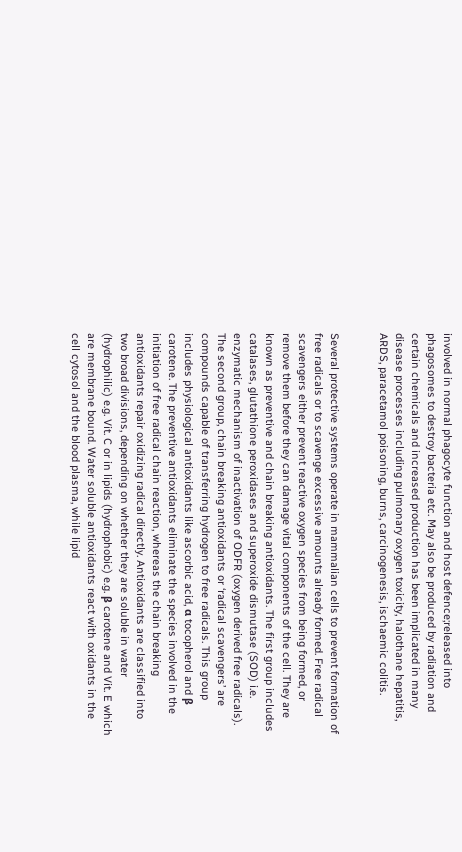involved in normal phagocyte function and host defence;released into phagosomes to destroy bacteria etc. May also be produced by radiation and certain chemicals and increased production has been implicated in many disease processes including pulmonary oxygen toxicity, halothane hepatitis, ARDS, paracetamol poisoning, burns, carcinogenesis, ischaemic colitis.


Several protective systems operate in mammalian cells to prevent formation of free radicals or to scavenge excessive amounts already formed. Free radical scavengers either prevent reactive oxygen species from being formed, or remove them before they can damage vital components of the cell. They are known as preventive and chain breaking antioxidants. The first group includes catalases, glutathione peroxidases and superoxide dismutase (SOD) i.e. enzymatic mechanism of inactivation of ODFR (oxygen derived free radicals). The second group, chain breaking antioxidants or ‘radical scavengers’ are compounds capable of transferring hydrogen to free radicals. This group includes physiological antioxidants like ascorbic acid, α tocopherol and β carotene. The preventive antioxidants eliminate the species involved in the initiation of free radical chain reaction, whereas the chain breaking antioxidants repair oxidizing radical directly. Antioxidants are classified into two broad divisions, depending on whether they are soluble in water (hydrophilic) e.g. Vit. C or in lipids (hydrophobic) e.g. β carotene and Vit. E which are membrane bound. Water soluble antioxidants react with oxidants in the cell cytosol and the blood plasma, while lipid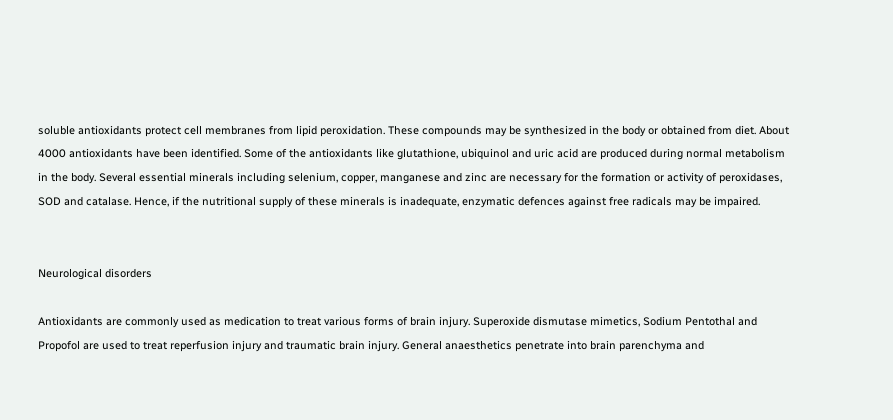soluble antioxidants protect cell membranes from lipid peroxidation. These compounds may be synthesized in the body or obtained from diet. About 4000 antioxidants have been identified. Some of the antioxidants like glutathione, ubiquinol and uric acid are produced during normal metabolism in the body. Several essential minerals including selenium, copper, manganese and zinc are necessary for the formation or activity of peroxidases, SOD and catalase. Hence, if the nutritional supply of these minerals is inadequate, enzymatic defences against free radicals may be impaired.


Neurological disorders

Antioxidants are commonly used as medication to treat various forms of brain injury. Superoxide dismutase mimetics, Sodium Pentothal and Propofol are used to treat reperfusion injury and traumatic brain injury. General anaesthetics penetrate into brain parenchyma and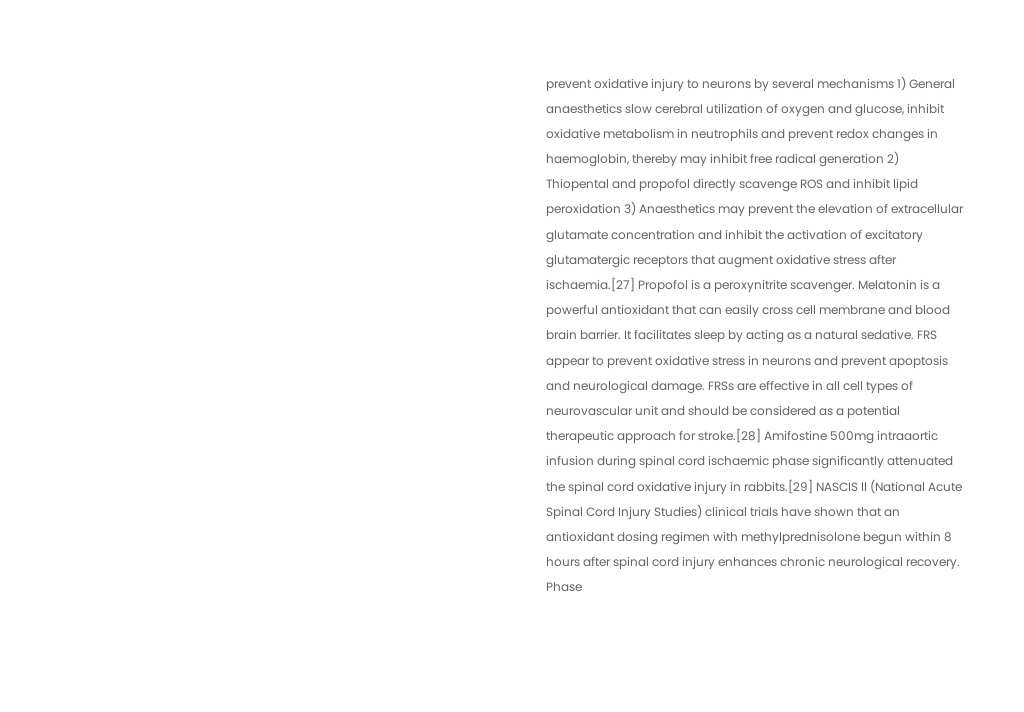prevent oxidative injury to neurons by several mechanisms 1) General anaesthetics slow cerebral utilization of oxygen and glucose, inhibit oxidative metabolism in neutrophils and prevent redox changes in haemoglobin, thereby may inhibit free radical generation 2) Thiopental and propofol directly scavenge ROS and inhibit lipid peroxidation 3) Anaesthetics may prevent the elevation of extracellular glutamate concentration and inhibit the activation of excitatory glutamatergic receptors that augment oxidative stress after ischaemia.[27] Propofol is a peroxynitrite scavenger. Melatonin is a powerful antioxidant that can easily cross cell membrane and blood brain barrier. It facilitates sleep by acting as a natural sedative. FRS appear to prevent oxidative stress in neurons and prevent apoptosis and neurological damage. FRSs are effective in all cell types of neurovascular unit and should be considered as a potential therapeutic approach for stroke.[28] Amifostine 500mg intraaortic infusion during spinal cord ischaemic phase significantly attenuated the spinal cord oxidative injury in rabbits.[29] NASCIS ll (National Acute Spinal Cord Injury Studies) clinical trials have shown that an antioxidant dosing regimen with methylprednisolone begun within 8 hours after spinal cord injury enhances chronic neurological recovery. Phase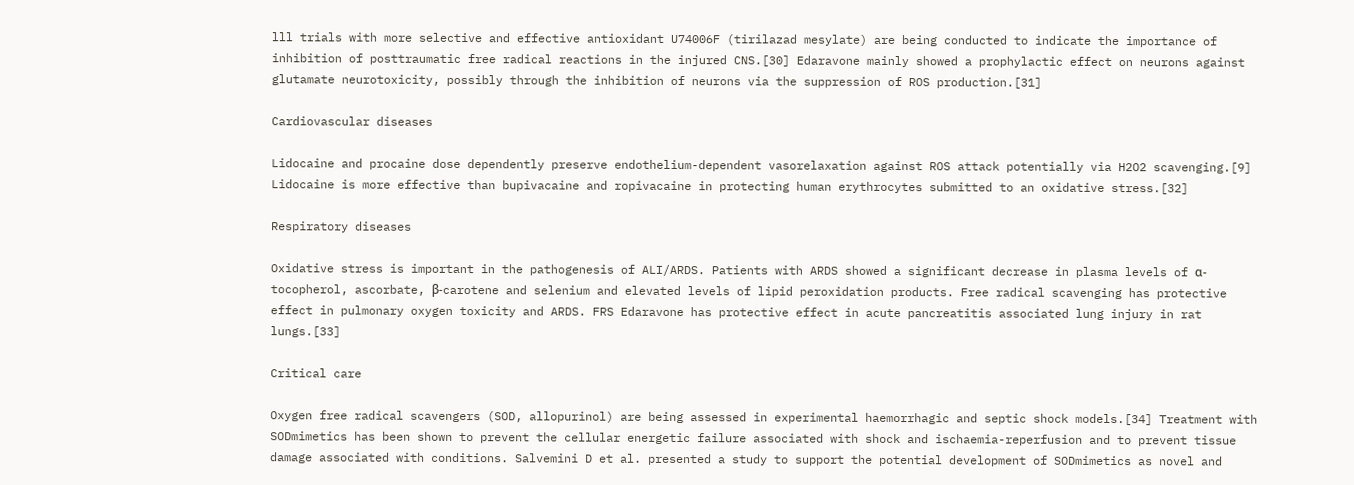lll trials with more selective and effective antioxidant U74006F (tirilazad mesylate) are being conducted to indicate the importance of inhibition of posttraumatic free radical reactions in the injured CNS.[30] Edaravone mainly showed a prophylactic effect on neurons against glutamate neurotoxicity, possibly through the inhibition of neurons via the suppression of ROS production.[31]

Cardiovascular diseases

Lidocaine and procaine dose dependently preserve endothelium-dependent vasorelaxation against ROS attack potentially via H2O2 scavenging.[9] Lidocaine is more effective than bupivacaine and ropivacaine in protecting human erythrocytes submitted to an oxidative stress.[32]

Respiratory diseases

Oxidative stress is important in the pathogenesis of ALI/ARDS. Patients with ARDS showed a significant decrease in plasma levels of α-tocopherol, ascorbate, β-carotene and selenium and elevated levels of lipid peroxidation products. Free radical scavenging has protective effect in pulmonary oxygen toxicity and ARDS. FRS Edaravone has protective effect in acute pancreatitis associated lung injury in rat lungs.[33]

Critical care

Oxygen free radical scavengers (SOD, allopurinol) are being assessed in experimental haemorrhagic and septic shock models.[34] Treatment with SODmimetics has been shown to prevent the cellular energetic failure associated with shock and ischaemia-reperfusion and to prevent tissue damage associated with conditions. Salvemini D et al. presented a study to support the potential development of SODmimetics as novel and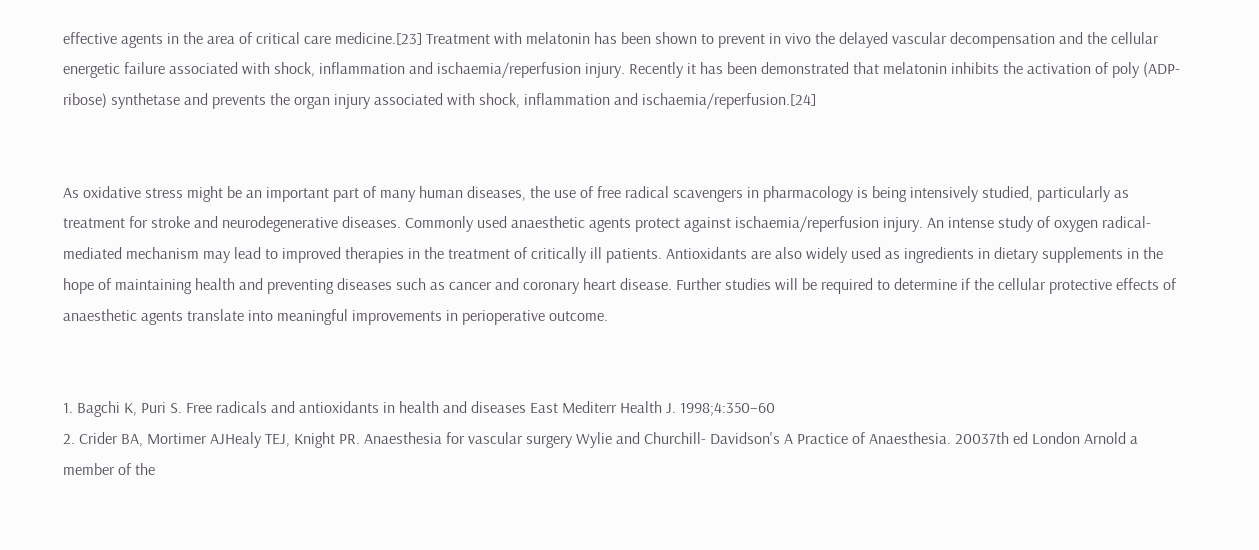effective agents in the area of critical care medicine.[23] Treatment with melatonin has been shown to prevent in vivo the delayed vascular decompensation and the cellular energetic failure associated with shock, inflammation and ischaemia/reperfusion injury. Recently it has been demonstrated that melatonin inhibits the activation of poly (ADP-ribose) synthetase and prevents the organ injury associated with shock, inflammation and ischaemia/reperfusion.[24]


As oxidative stress might be an important part of many human diseases, the use of free radical scavengers in pharmacology is being intensively studied, particularly as treatment for stroke and neurodegenerative diseases. Commonly used anaesthetic agents protect against ischaemia/reperfusion injury. An intense study of oxygen radical-mediated mechanism may lead to improved therapies in the treatment of critically ill patients. Antioxidants are also widely used as ingredients in dietary supplements in the hope of maintaining health and preventing diseases such as cancer and coronary heart disease. Further studies will be required to determine if the cellular protective effects of anaesthetic agents translate into meaningful improvements in perioperative outcome.


1. Bagchi K, Puri S. Free radicals and antioxidants in health and diseases East Mediterr Health J. 1998;4:350–60
2. Crider BA, Mortimer AJHealy TEJ, Knight PR. Anaesthesia for vascular surgery Wylie and Churchill- Davidson's A Practice of Anaesthesia. 20037th ed London Arnold a member of the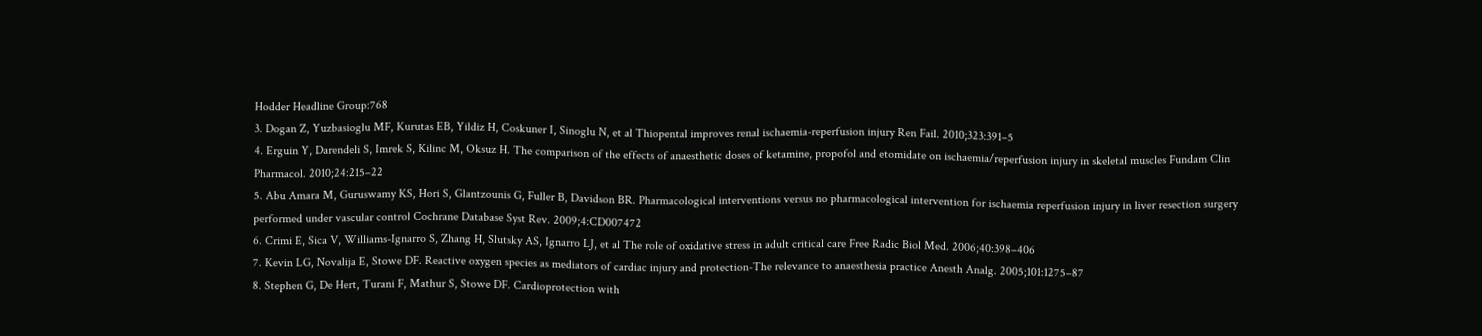Hodder Headline Group:768
3. Dogan Z, Yuzbasioglu MF, Kurutas EB, Yildiz H, Coskuner I, Sinoglu N, et al Thiopental improves renal ischaemia-reperfusion injury Ren Fail. 2010;323:391–5
4. Erguin Y, Darendeli S, Imrek S, Kilinc M, Oksuz H. The comparison of the effects of anaesthetic doses of ketamine, propofol and etomidate on ischaemia/reperfusion injury in skeletal muscles Fundam Clin Pharmacol. 2010;24:215–22
5. Abu Amara M, Guruswamy KS, Hori S, Glantzounis G, Fuller B, Davidson BR. Pharmacological interventions versus no pharmacological intervention for ischaemia reperfusion injury in liver resection surgery performed under vascular control Cochrane Database Syst Rev. 2009;4:CD007472
6. Crimi E, Sica V, Williams-Ignarro S, Zhang H, Slutsky AS, Ignarro LJ, et al The role of oxidative stress in adult critical care Free Radic Biol Med. 2006;40:398–406
7. Kevin LG, Novalija E, Stowe DF. Reactive oxygen species as mediators of cardiac injury and protection-The relevance to anaesthesia practice Anesth Analg. 2005;101:1275–87
8. Stephen G, De Hert, Turani F, Mathur S, Stowe DF. Cardioprotection with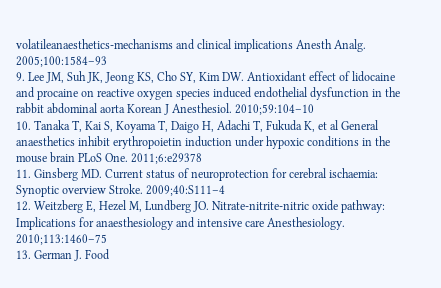volatileanaesthetics-mechanisms and clinical implications Anesth Analg. 2005;100:1584–93
9. Lee JM, Suh JK, Jeong KS, Cho SY, Kim DW. Antioxidant effect of lidocaine and procaine on reactive oxygen species induced endothelial dysfunction in the rabbit abdominal aorta Korean J Anesthesiol. 2010;59:104–10
10. Tanaka T, Kai S, Koyama T, Daigo H, Adachi T, Fukuda K, et al General anaesthetics inhibit erythropoietin induction under hypoxic conditions in the mouse brain PLoS One. 2011;6:e29378
11. Ginsberg MD. Current status of neuroprotection for cerebral ischaemia: Synoptic overview Stroke. 2009;40:S111–4
12. Weitzberg E, Hezel M, Lundberg JO. Nitrate-nitrite-nitric oxide pathway: Implications for anaesthesiology and intensive care Anesthesiology. 2010;113:1460–75
13. German J. Food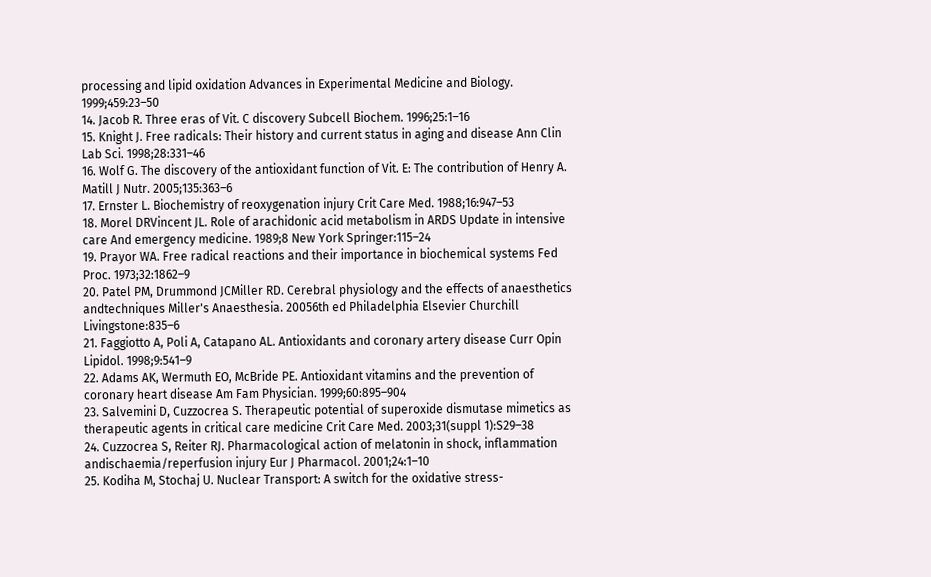processing and lipid oxidation Advances in Experimental Medicine and Biology. 1999;459:23–50
14. Jacob R. Three eras of Vit. C discovery Subcell Biochem. 1996;25:1–16
15. Knight J. Free radicals: Their history and current status in aging and disease Ann Clin Lab Sci. 1998;28:331–46
16. Wolf G. The discovery of the antioxidant function of Vit. E: The contribution of Henry A. Matill J Nutr. 2005;135:363–6
17. Ernster L. Biochemistry of reoxygenation injury Crit Care Med. 1988;16:947–53
18. Morel DRVincent JL. Role of arachidonic acid metabolism in ARDS Update in intensive care And emergency medicine. 1989;8 New York Springer:115–24
19. Prayor WA. Free radical reactions and their importance in biochemical systems Fed Proc. 1973;32:1862–9
20. Patel PM, Drummond JCMiller RD. Cerebral physiology and the effects of anaesthetics andtechniques Miller's Anaesthesia. 20056th ed Philadelphia Elsevier Churchill Livingstone:835–6
21. Faggiotto A, Poli A, Catapano AL. Antioxidants and coronary artery disease Curr Opin Lipidol. 1998;9:541–9
22. Adams AK, Wermuth EO, McBride PE. Antioxidant vitamins and the prevention of coronary heart disease Am Fam Physician. 1999;60:895–904
23. Salvemini D, Cuzzocrea S. Therapeutic potential of superoxide dismutase mimetics as therapeutic agents in critical care medicine Crit Care Med. 2003;31(suppl 1):S29–38
24. Cuzzocrea S, Reiter RJ. Pharmacological action of melatonin in shock, inflammation andischaemia/reperfusion injury Eur J Pharmacol. 2001;24:1–10
25. Kodiha M, Stochaj U. Nuclear Transport: A switch for the oxidative stress-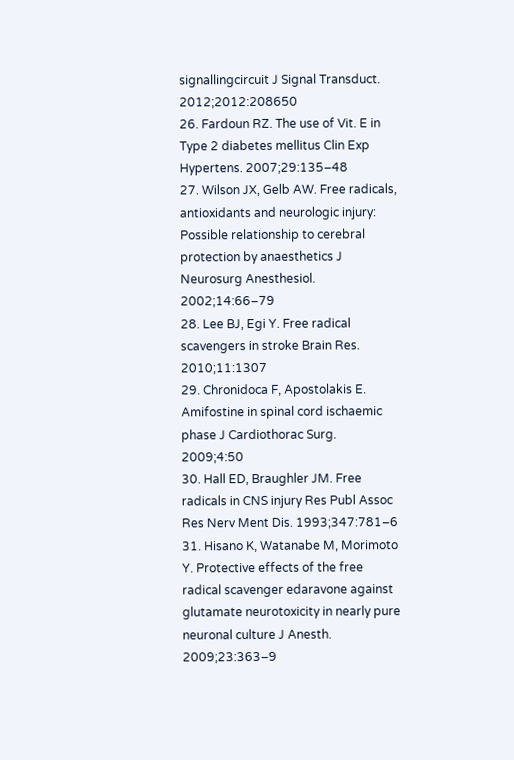signallingcircuit J Signal Transduct. 2012;2012:208650
26. Fardoun RZ. The use of Vit. E in Type 2 diabetes mellitus Clin Exp Hypertens. 2007;29:135–48
27. Wilson JX, Gelb AW. Free radicals, antioxidants and neurologic injury: Possible relationship to cerebral protection by anaesthetics J Neurosurg Anesthesiol. 2002;14:66–79
28. Lee BJ, Egi Y. Free radical scavengers in stroke Brain Res. 2010;11:1307
29. Chronidoca F, Apostolakis E. Amifostine in spinal cord ischaemic phase J Cardiothorac Surg. 2009;4:50
30. Hall ED, Braughler JM. Free radicals in CNS injury Res Publ Assoc Res Nerv Ment Dis. 1993;347:781–6
31. Hisano K, Watanabe M, Morimoto Y. Protective effects of the free radical scavenger edaravone against glutamate neurotoxicity in nearly pure neuronal culture J Anesth. 2009;23:363–9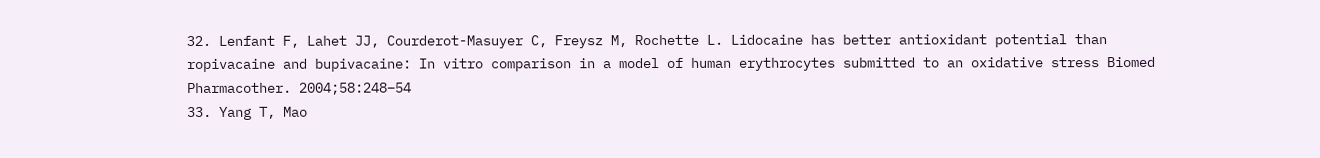32. Lenfant F, Lahet JJ, Courderot-Masuyer C, Freysz M, Rochette L. Lidocaine has better antioxidant potential than ropivacaine and bupivacaine: In vitro comparison in a model of human erythrocytes submitted to an oxidative stress Biomed Pharmacother. 2004;58:248–54
33. Yang T, Mao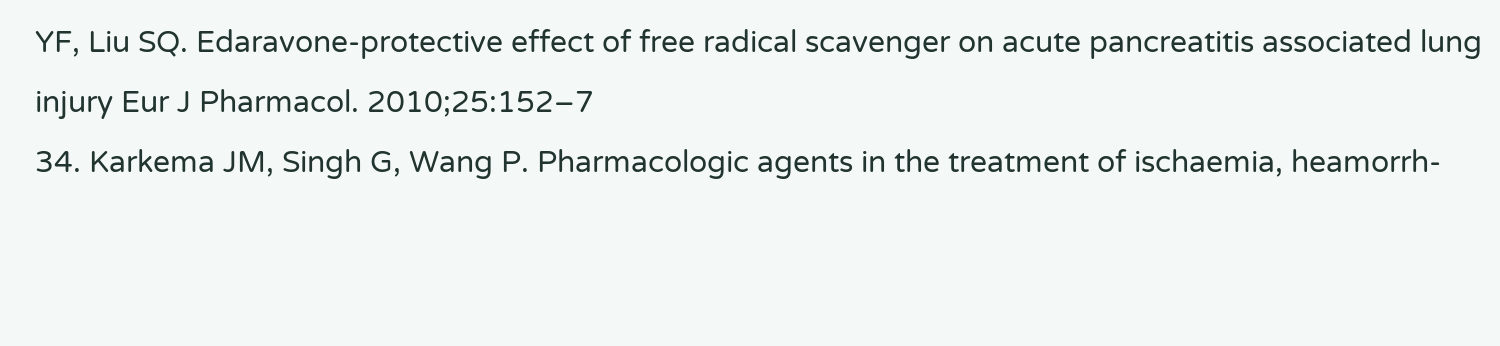YF, Liu SQ. Edaravone-protective effect of free radical scavenger on acute pancreatitis associated lung injury Eur J Pharmacol. 2010;25:152–7
34. Karkema JM, Singh G, Wang P. Pharmacologic agents in the treatment of ischaemia, heamorrh-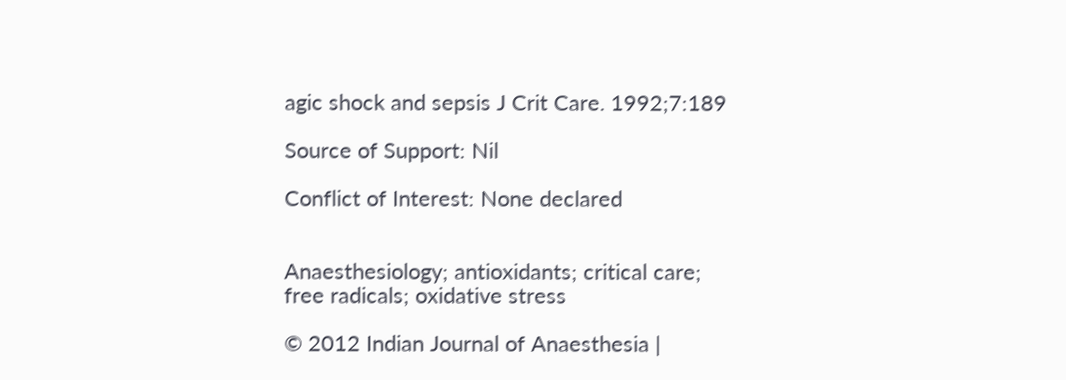agic shock and sepsis J Crit Care. 1992;7:189

Source of Support: Nil

Conflict of Interest: None declared


Anaesthesiology; antioxidants; critical care; free radicals; oxidative stress

© 2012 Indian Journal of Anaesthesia |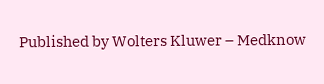Published by Wolters Kluwer – Medknow